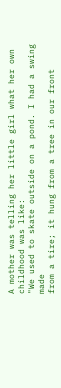A mother was telling her little girl what her own childhood was like:
"We used to skate outside on a pond. I had a swing made
from a tire; it hung from a tree in our front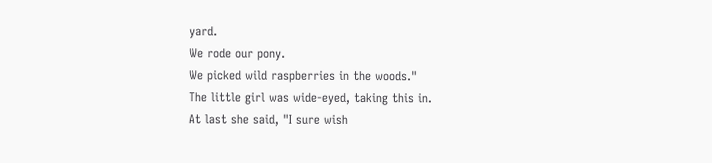yard.
We rode our pony.
We picked wild raspberries in the woods."
The little girl was wide-eyed, taking this in.
At last she said, "I sure wish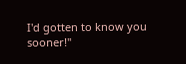I'd gotten to know you sooner!"